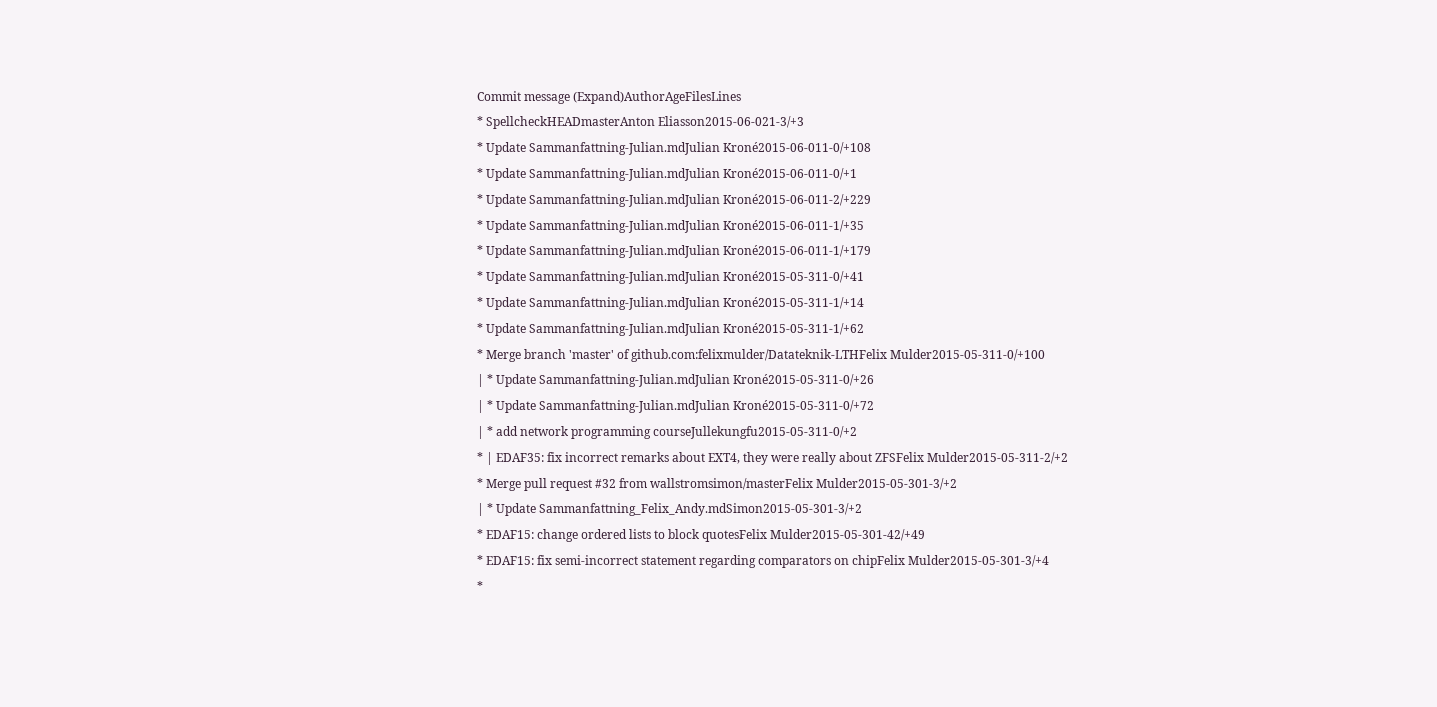Commit message (Expand)AuthorAgeFilesLines
* SpellcheckHEADmasterAnton Eliasson2015-06-021-3/+3
* Update Sammanfattning-Julian.mdJulian Kroné2015-06-011-0/+108
* Update Sammanfattning-Julian.mdJulian Kroné2015-06-011-0/+1
* Update Sammanfattning-Julian.mdJulian Kroné2015-06-011-2/+229
* Update Sammanfattning-Julian.mdJulian Kroné2015-06-011-1/+35
* Update Sammanfattning-Julian.mdJulian Kroné2015-06-011-1/+179
* Update Sammanfattning-Julian.mdJulian Kroné2015-05-311-0/+41
* Update Sammanfattning-Julian.mdJulian Kroné2015-05-311-1/+14
* Update Sammanfattning-Julian.mdJulian Kroné2015-05-311-1/+62
* Merge branch 'master' of github.com:felixmulder/Datateknik-LTHFelix Mulder2015-05-311-0/+100
| * Update Sammanfattning-Julian.mdJulian Kroné2015-05-311-0/+26
| * Update Sammanfattning-Julian.mdJulian Kroné2015-05-311-0/+72
| * add network programming courseJullekungfu2015-05-311-0/+2
* | EDAF35: fix incorrect remarks about EXT4, they were really about ZFSFelix Mulder2015-05-311-2/+2
* Merge pull request #32 from wallstromsimon/masterFelix Mulder2015-05-301-3/+2
| * Update Sammanfattning_Felix_Andy.mdSimon2015-05-301-3/+2
* EDAF15: change ordered lists to block quotesFelix Mulder2015-05-301-42/+49
* EDAF15: fix semi-incorrect statement regarding comparators on chipFelix Mulder2015-05-301-3/+4
*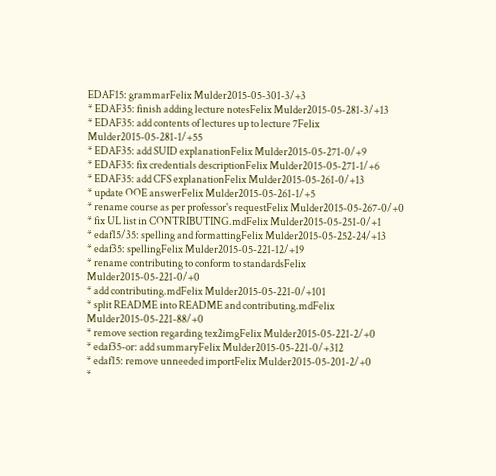EDAF15: grammarFelix Mulder2015-05-301-3/+3
* EDAF35: finish adding lecture notesFelix Mulder2015-05-281-3/+13
* EDAF35: add contents of lectures up to lecture 7Felix Mulder2015-05-281-1/+55
* EDAF35: add SUID explanationFelix Mulder2015-05-271-0/+9
* EDAF35: fix credentials descriptionFelix Mulder2015-05-271-1/+6
* EDAF35: add CFS explanationFelix Mulder2015-05-261-0/+13
* update OOE answerFelix Mulder2015-05-261-1/+5
* rename course as per professor's requestFelix Mulder2015-05-267-0/+0
* fix UL list in CONTRIBUTING.mdFelix Mulder2015-05-251-0/+1
* edaf15/35: spelling and formattingFelix Mulder2015-05-252-24/+13
* edaf35: spellingFelix Mulder2015-05-221-12/+19
* rename contributing to conform to standardsFelix Mulder2015-05-221-0/+0
* add contributing.mdFelix Mulder2015-05-221-0/+101
* split README into README and contributing.mdFelix Mulder2015-05-221-88/+0
* remove section regarding tex2imgFelix Mulder2015-05-221-2/+0
* edaf35-or: add summaryFelix Mulder2015-05-221-0/+312
* edaf15: remove unneeded importFelix Mulder2015-05-201-2/+0
*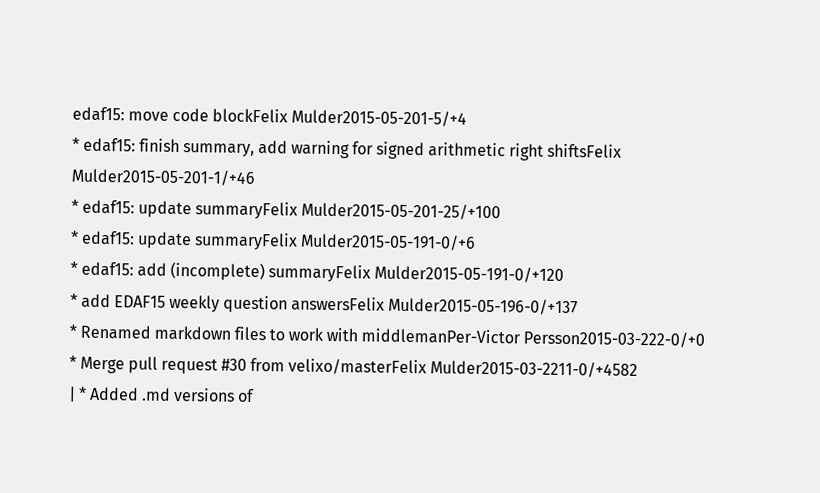edaf15: move code blockFelix Mulder2015-05-201-5/+4
* edaf15: finish summary, add warning for signed arithmetic right shiftsFelix Mulder2015-05-201-1/+46
* edaf15: update summaryFelix Mulder2015-05-201-25/+100
* edaf15: update summaryFelix Mulder2015-05-191-0/+6
* edaf15: add (incomplete) summaryFelix Mulder2015-05-191-0/+120
* add EDAF15 weekly question answersFelix Mulder2015-05-196-0/+137
* Renamed markdown files to work with middlemanPer-Victor Persson2015-03-222-0/+0
* Merge pull request #30 from velixo/masterFelix Mulder2015-03-2211-0/+4582
| * Added .md versions of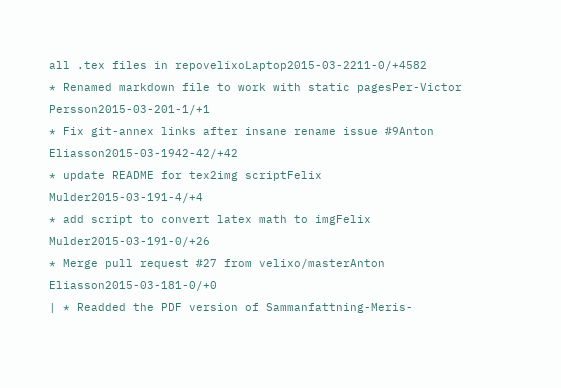all .tex files in repovelixoLaptop2015-03-2211-0/+4582
* Renamed markdown file to work with static pagesPer-Victor Persson2015-03-201-1/+1
* Fix git-annex links after insane rename issue #9Anton Eliasson2015-03-1942-42/+42
* update README for tex2img scriptFelix Mulder2015-03-191-4/+4
* add script to convert latex math to imgFelix Mulder2015-03-191-0/+26
* Merge pull request #27 from velixo/masterAnton Eliasson2015-03-181-0/+0
| * Readded the PDF version of Sammanfattning-Meris-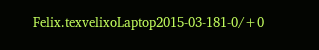Felix.texvelixoLaptop2015-03-181-0/+0